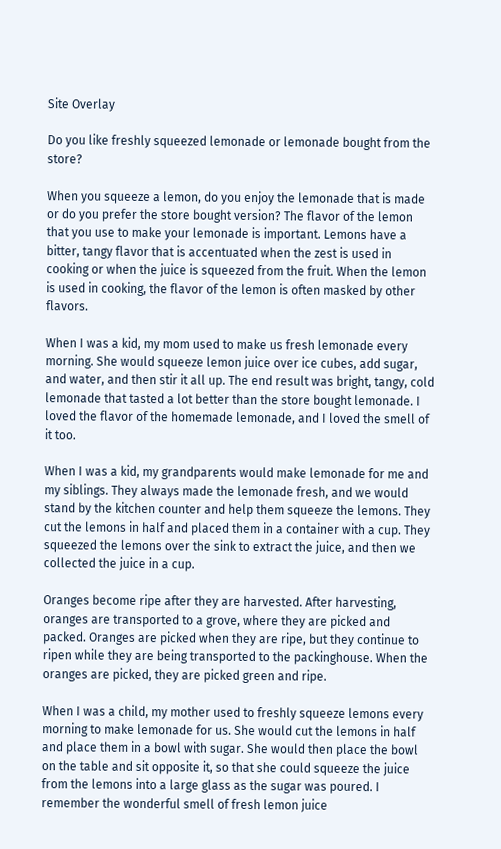Site Overlay

Do you like freshly squeezed lemonade or lemonade bought from the store?

When you squeeze a lemon, do you enjoy the lemonade that is made or do you prefer the store bought version? The flavor of the lemon that you use to make your lemonade is important. Lemons have a bitter, tangy flavor that is accentuated when the zest is used in cooking or when the juice is squeezed from the fruit. When the lemon is used in cooking, the flavor of the lemon is often masked by other flavors.

When I was a kid, my mom used to make us fresh lemonade every morning. She would squeeze lemon juice over ice cubes, add sugar, and water, and then stir it all up. The end result was bright, tangy, cold lemonade that tasted a lot better than the store bought lemonade. I loved the flavor of the homemade lemonade, and I loved the smell of it too.

When I was a kid, my grandparents would make lemonade for me and my siblings. They always made the lemonade fresh, and we would stand by the kitchen counter and help them squeeze the lemons. They cut the lemons in half and placed them in a container with a cup. They squeezed the lemons over the sink to extract the juice, and then we collected the juice in a cup.

Oranges become ripe after they are harvested. After harvesting, oranges are transported to a grove, where they are picked and packed. Oranges are picked when they are ripe, but they continue to ripen while they are being transported to the packinghouse. When the oranges are picked, they are picked green and ripe.

When I was a child, my mother used to freshly squeeze lemons every morning to make lemonade for us. She would cut the lemons in half and place them in a bowl with sugar. She would then place the bowl on the table and sit opposite it, so that she could squeeze the juice from the lemons into a large glass as the sugar was poured. I remember the wonderful smell of fresh lemon juice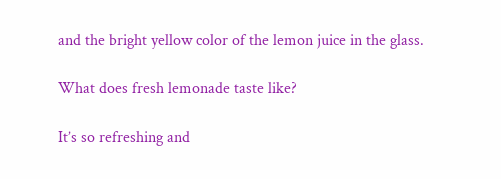and the bright yellow color of the lemon juice in the glass.

What does fresh lemonade taste like?

It’s so refreshing and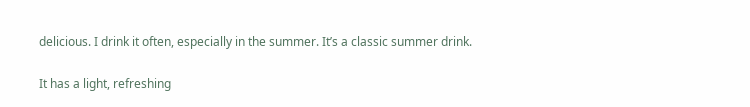delicious. I drink it often, especially in the summer. It’s a classic summer drink.

It has a light, refreshing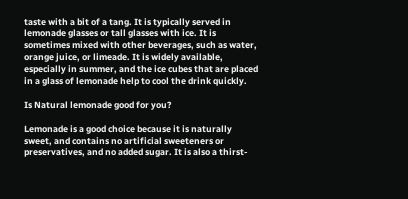taste with a bit of a tang. It is typically served in lemonade glasses or tall glasses with ice. It is sometimes mixed with other beverages, such as water, orange juice, or limeade. It is widely available, especially in summer, and the ice cubes that are placed in a glass of lemonade help to cool the drink quickly.

Is Natural lemonade good for you?

Lemonade is a good choice because it is naturally sweet, and contains no artificial sweeteners or preservatives, and no added sugar. It is also a thirst-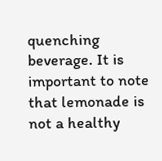quenching beverage. It is important to note that lemonade is not a healthy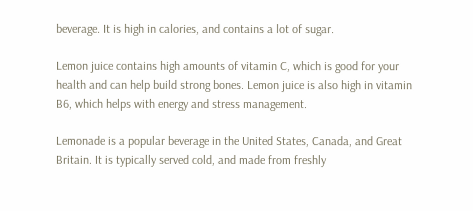beverage. It is high in calories, and contains a lot of sugar.

Lemon juice contains high amounts of vitamin C, which is good for your health and can help build strong bones. Lemon juice is also high in vitamin B6, which helps with energy and stress management.

Lemonade is a popular beverage in the United States, Canada, and Great Britain. It is typically served cold, and made from freshly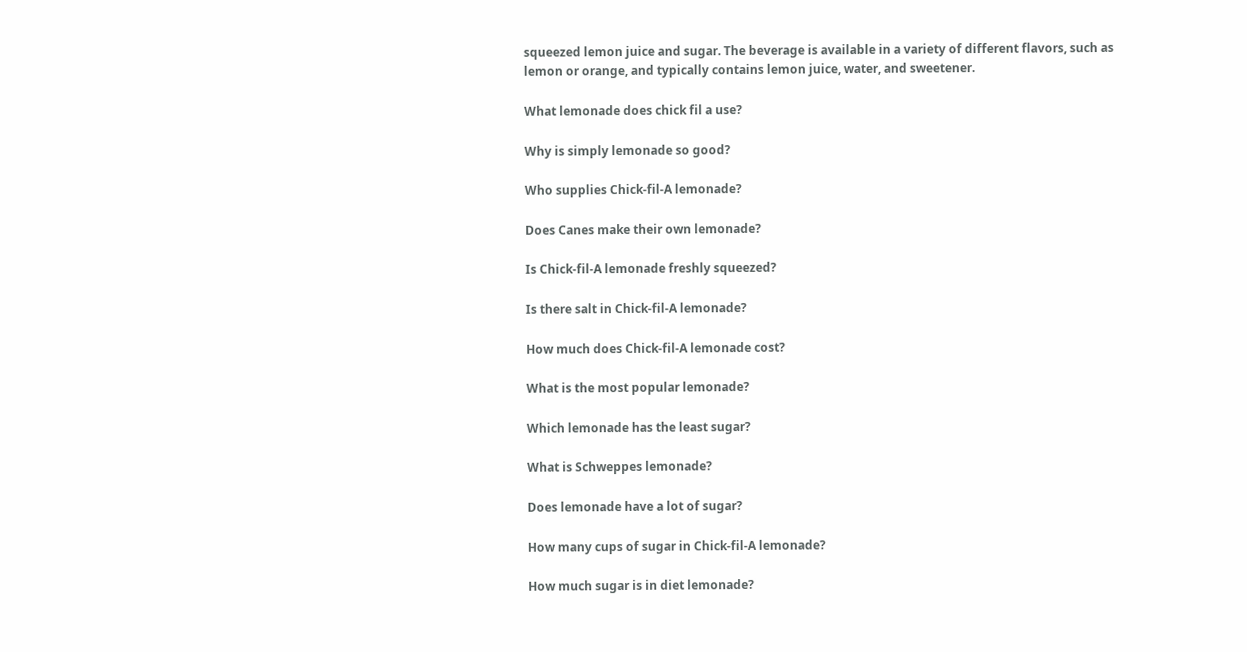squeezed lemon juice and sugar. The beverage is available in a variety of different flavors, such as lemon or orange, and typically contains lemon juice, water, and sweetener.

What lemonade does chick fil a use?

Why is simply lemonade so good?

Who supplies Chick-fil-A lemonade?

Does Canes make their own lemonade?

Is Chick-fil-A lemonade freshly squeezed?

Is there salt in Chick-fil-A lemonade?

How much does Chick-fil-A lemonade cost?

What is the most popular lemonade?

Which lemonade has the least sugar?

What is Schweppes lemonade?

Does lemonade have a lot of sugar?

How many cups of sugar in Chick-fil-A lemonade?

How much sugar is in diet lemonade?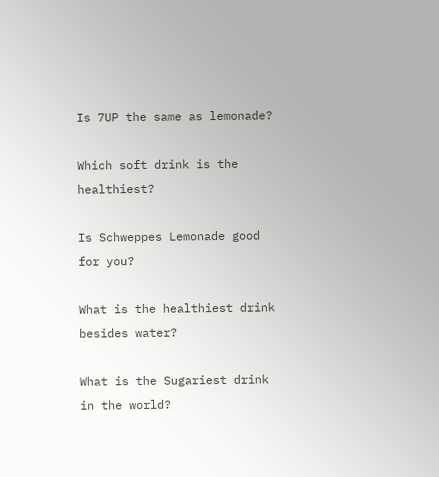Is 7UP the same as lemonade?

Which soft drink is the healthiest?

Is Schweppes Lemonade good for you?

What is the healthiest drink besides water?

What is the Sugariest drink in the world?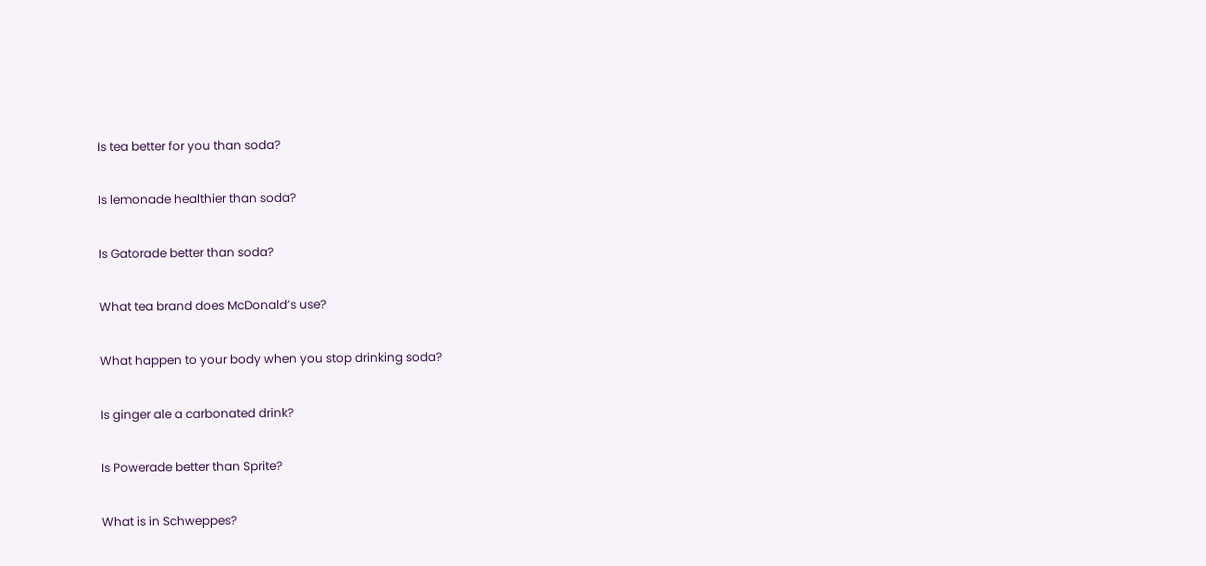Is tea better for you than soda?

Is lemonade healthier than soda?

Is Gatorade better than soda?

What tea brand does McDonald’s use?

What happen to your body when you stop drinking soda?

Is ginger ale a carbonated drink?

Is Powerade better than Sprite?

What is in Schweppes?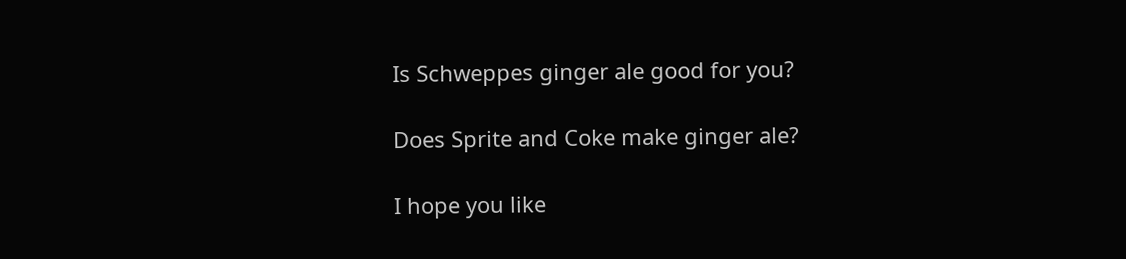Is Schweppes ginger ale good for you?

Does Sprite and Coke make ginger ale?

I hope you like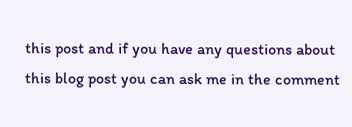this post and if you have any questions about this blog post you can ask me in the comment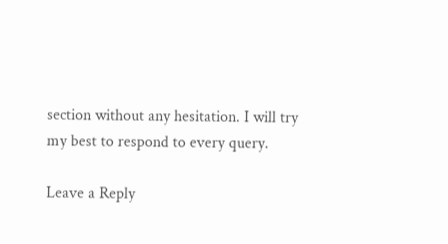section without any hesitation. I will try my best to respond to every query.

Leave a Reply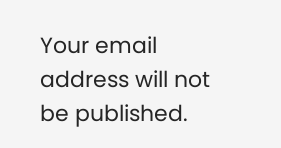Your email address will not be published.